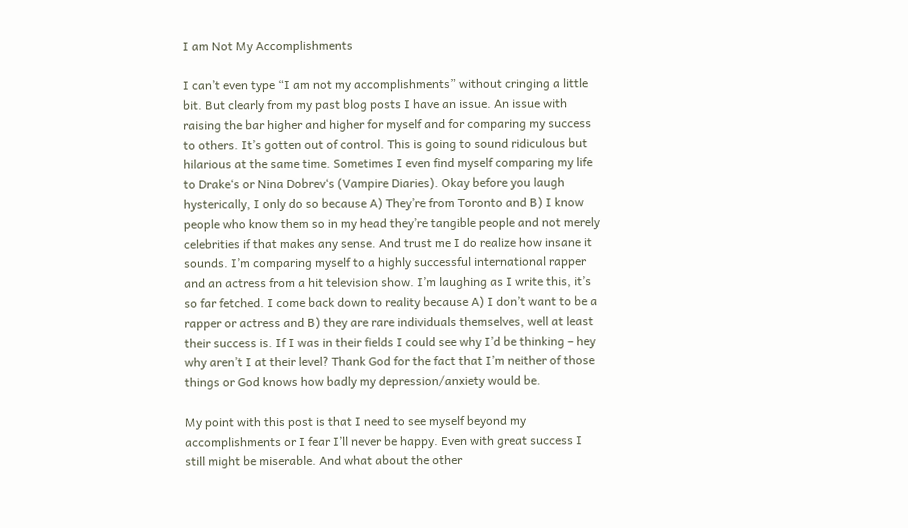I am Not My Accomplishments

I can’t even type “I am not my accomplishments” without cringing a little bit. But clearly from my past blog posts I have an issue. An issue with raising the bar higher and higher for myself and for comparing my success to others. It’s gotten out of control. This is going to sound ridiculous but hilarious at the same time. Sometimes I even find myself comparing my life to Drake‘s or Nina Dobrev‘s (Vampire Diaries). Okay before you laugh hysterically, I only do so because A) They’re from Toronto and B) I know people who know them so in my head they’re tangible people and not merely celebrities if that makes any sense. And trust me I do realize how insane it sounds. I’m comparing myself to a highly successful international rapper and an actress from a hit television show. I’m laughing as I write this, it’s so far fetched. I come back down to reality because A) I don’t want to be a rapper or actress and B) they are rare individuals themselves, well at least their success is. If I was in their fields I could see why I’d be thinking – hey why aren’t I at their level? Thank God for the fact that I’m neither of those things or God knows how badly my depression/anxiety would be.

My point with this post is that I need to see myself beyond my accomplishments or I fear I’ll never be happy. Even with great success I still might be miserable. And what about the other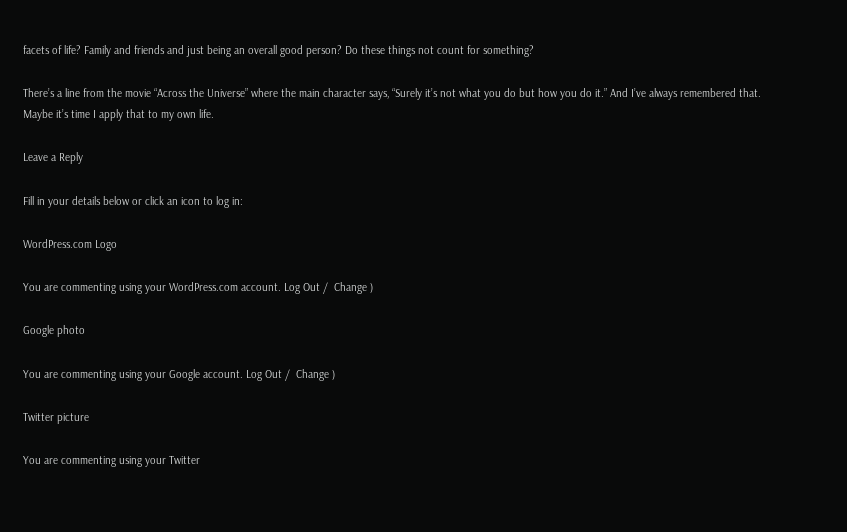facets of life? Family and friends and just being an overall good person? Do these things not count for something?

There’s a line from the movie “Across the Universe” where the main character says, “Surely it’s not what you do but how you do it.” And I’ve always remembered that. Maybe it’s time I apply that to my own life.

Leave a Reply

Fill in your details below or click an icon to log in:

WordPress.com Logo

You are commenting using your WordPress.com account. Log Out /  Change )

Google photo

You are commenting using your Google account. Log Out /  Change )

Twitter picture

You are commenting using your Twitter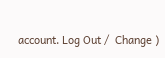account. Log Out /  Change )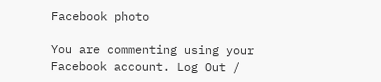Facebook photo

You are commenting using your Facebook account. Log Out /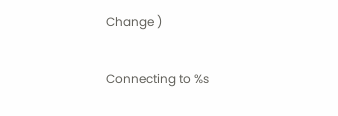Change )

Connecting to %s